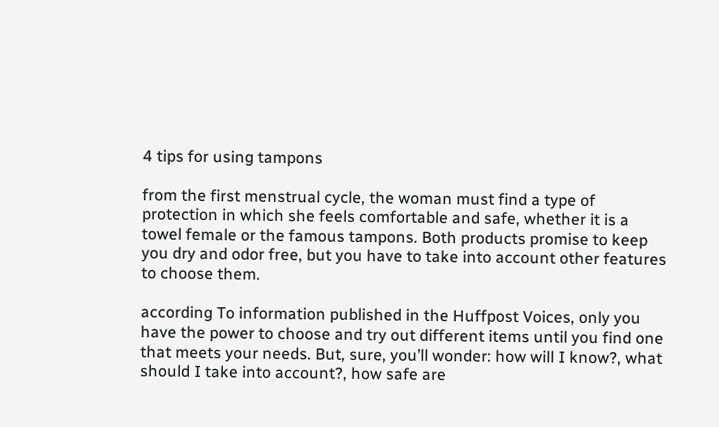4 tips for using tampons

from the first menstrual cycle, the woman must find a type of protection in which she feels comfortable and safe, whether it is a towel female or the famous tampons. Both products promise to keep you dry and odor free, but you have to take into account other features to choose them.

according To information published in the Huffpost Voices, only you have the power to choose and try out different items until you find one that meets your needs. But, sure, you’ll wonder: how will I know?, what should I take into account?, how safe are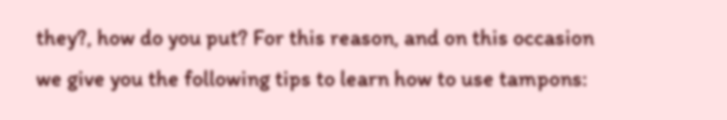they?, how do you put? For this reason, and on this occasion we give you the following tips to learn how to use tampons: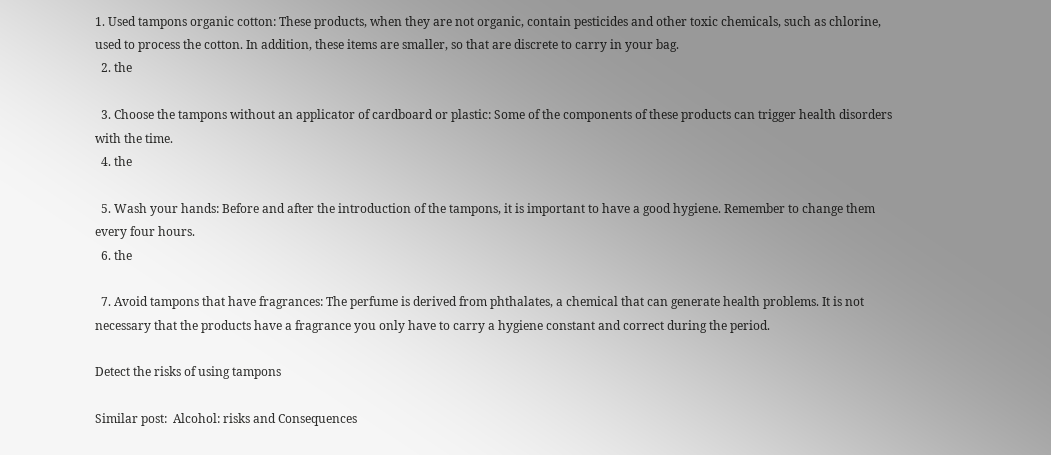1. Used tampons organic cotton: These products, when they are not organic, contain pesticides and other toxic chemicals, such as chlorine, used to process the cotton. In addition, these items are smaller, so that are discrete to carry in your bag.
  2. the

  3. Choose the tampons without an applicator of cardboard or plastic: Some of the components of these products can trigger health disorders with the time.
  4. the

  5. Wash your hands: Before and after the introduction of the tampons, it is important to have a good hygiene. Remember to change them every four hours.
  6. the

  7. Avoid tampons that have fragrances: The perfume is derived from phthalates, a chemical that can generate health problems. It is not necessary that the products have a fragrance you only have to carry a hygiene constant and correct during the period.

Detect the risks of using tampons

Similar post:  Alcohol: risks and Consequences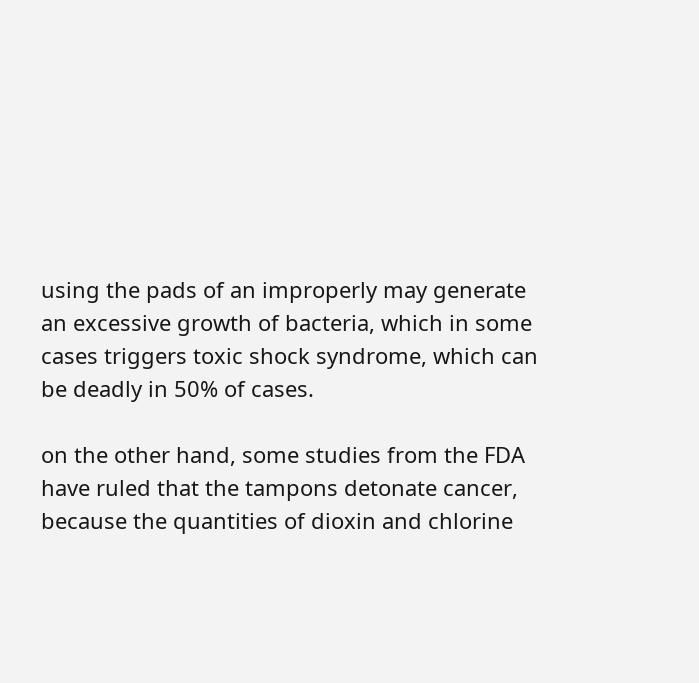using the pads of an improperly may generate an excessive growth of bacteria, which in some cases triggers toxic shock syndrome, which can be deadly in 50% of cases.

on the other hand, some studies from the FDA have ruled that the tampons detonate cancer, because the quantities of dioxin and chlorine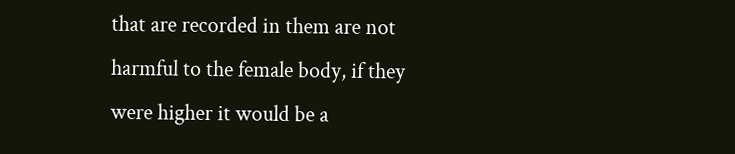that are recorded in them are not harmful to the female body, if they were higher it would be a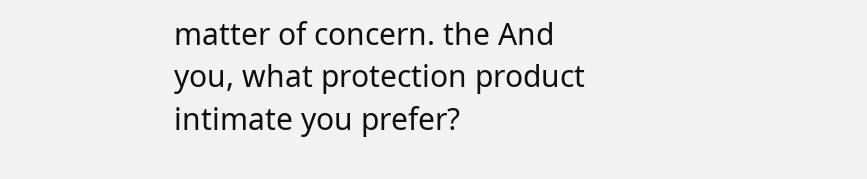matter of concern. the And you, what protection product intimate you prefer?